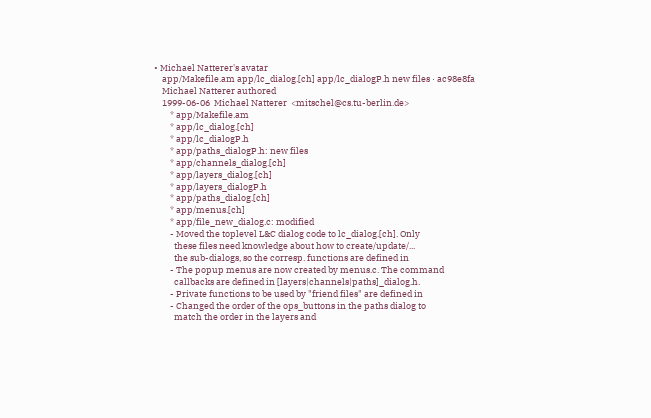• Michael Natterer's avatar
    app/Makefile.am app/lc_dialog.[ch] app/lc_dialogP.h new files · ac98e8fa
    Michael Natterer authored
    1999-06-06  Michael Natterer  <mitschel@cs.tu-berlin.de>
        * app/Makefile.am
        * app/lc_dialog.[ch]
        * app/lc_dialogP.h
        * app/paths_dialogP.h: new files
        * app/channels_dialog.[ch]
        * app/layers_dialog.[ch]
        * app/layers_dialogP.h
        * app/paths_dialog.[ch]
        * app/menus.[ch]
        * app/file_new_dialog.c: modified
        - Moved the toplevel L&C dialog code to lc_dialog.[ch]. Only
          these files need knowledge about how to create/update/...
          the sub-dialogs, so the corresp. functions are defined in
        - The popup menus are now created by menus.c. The command
          callbacks are defined in [layers|channels|paths]_dialog.h.
        - Private functions to be used by "friend files" are defined in
        - Changed the order of the ops_buttons in the paths dialog to
          match the order in the layers and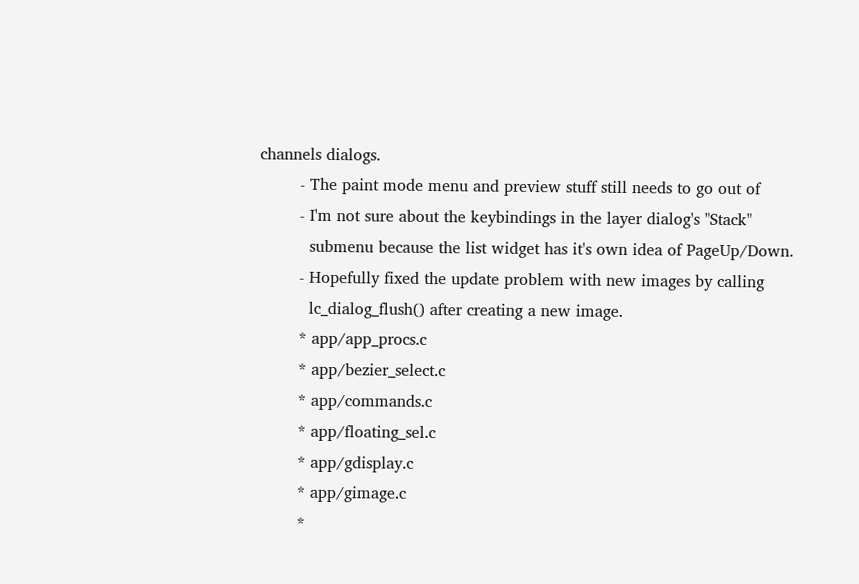channels dialogs.
        - The paint mode menu and preview stuff still needs to go out of
        - I'm not sure about the keybindings in the layer dialog's "Stack"
          submenu because the list widget has it's own idea of PageUp/Down.
        - Hopefully fixed the update problem with new images by calling
          lc_dialog_flush() after creating a new image.
        * app/app_procs.c
        * app/bezier_select.c
        * app/commands.c
        * app/floating_sel.c
        * app/gdisplay.c
        * app/gimage.c
        *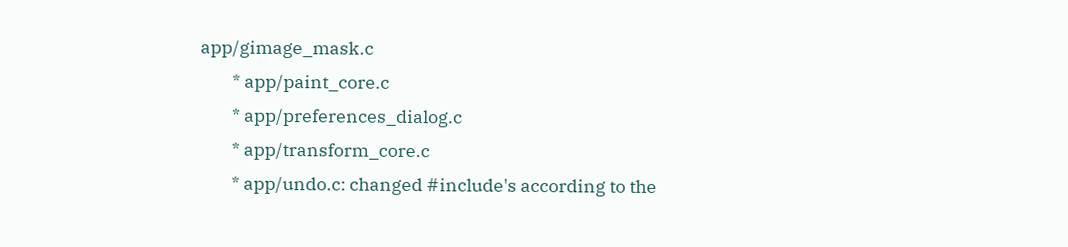app/gimage_mask.c
        * app/paint_core.c
        * app/preferences_dialog.c
        * app/transform_core.c
        * app/undo.c: changed #include's according to the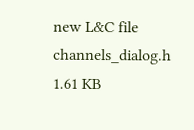new L&C file
channels_dialog.h 1.61 KB